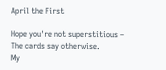April the First

Hope you're not superstitious –
The cards say otherwise.
My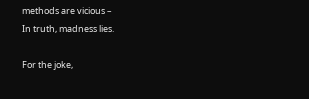methods are vicious –
In truth, madness lies.

For the joke,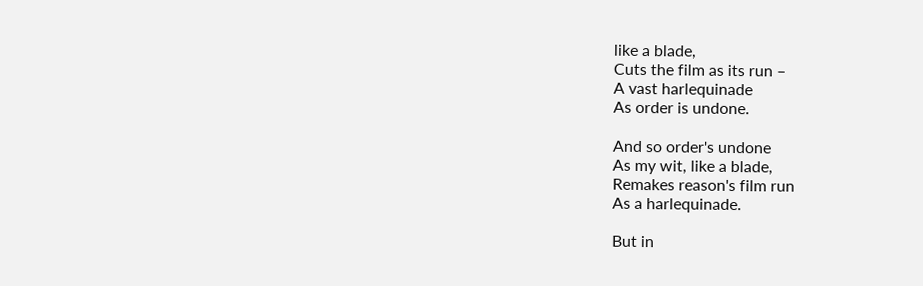like a blade,
Cuts the film as its run –
A vast harlequinade
As order is undone.

And so order's undone
As my wit, like a blade,
Remakes reason's film run
As a harlequinade.

But in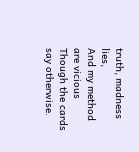truth, madness lies,
And my method are vicious
Though the cards say otherwise.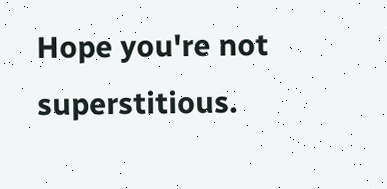Hope you're not superstitious.